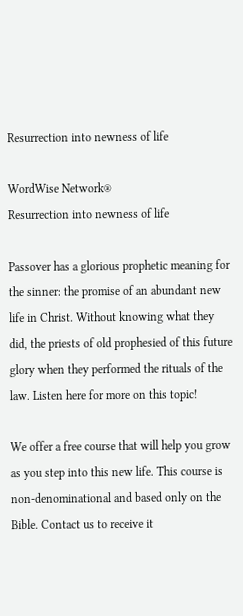Resurrection into newness of life

WordWise Network®
Resurrection into newness of life

Passover has a glorious prophetic meaning for the sinner: the promise of an abundant new life in Christ. Without knowing what they did, the priests of old prophesied of this future glory when they performed the rituals of the law. Listen here for more on this topic!

We offer a free course that will help you grow as you step into this new life. This course is non-denominational and based only on the Bible. Contact us to receive it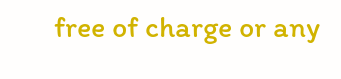free of charge or any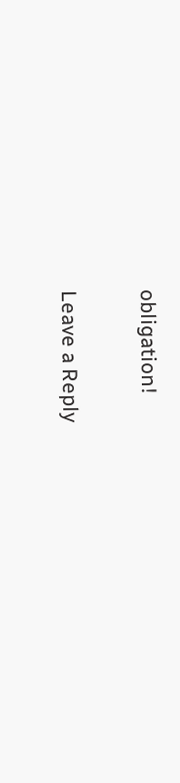obligation!

Leave a Reply